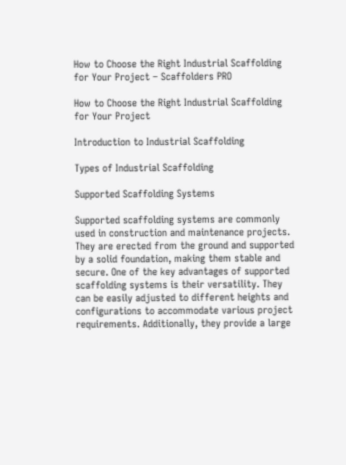How to Choose the Right Industrial Scaffolding for Your Project – Scaffolders PRO

How to Choose the Right Industrial Scaffolding for Your Project

Introduction to Industrial Scaffolding

Types of Industrial Scaffolding

Supported Scaffolding Systems

Supported scaffolding systems are commonly used in construction and maintenance projects. They are erected from the ground and supported by a solid foundation, making them stable and secure. One of the key advantages of supported scaffolding systems is their versatility. They can be easily adjusted to different heights and configurations to accommodate various project requirements. Additionally, they provide a large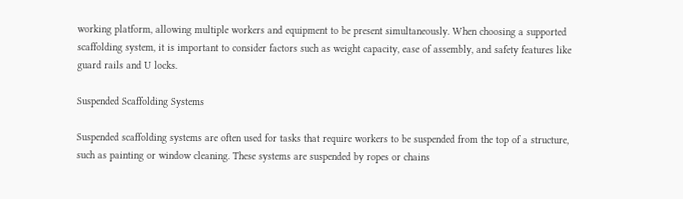working platform, allowing multiple workers and equipment to be present simultaneously. When choosing a supported scaffolding system, it is important to consider factors such as weight capacity, ease of assembly, and safety features like guard rails and U locks.

Suspended Scaffolding Systems

Suspended scaffolding systems are often used for tasks that require workers to be suspended from the top of a structure, such as painting or window cleaning. These systems are suspended by ropes or chains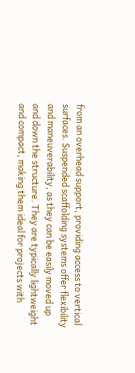from an overhead support, providing access to vertical surfaces. Suspended scaffolding systems offer flexibility and maneuverability, as they can be easily moved up and down the structure. They are typically lightweight and compact, making them ideal for projects with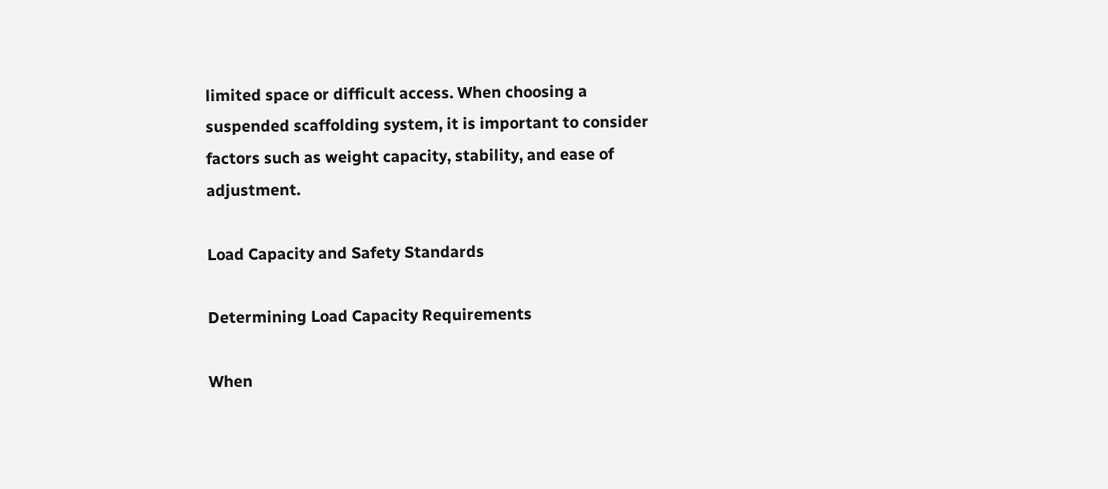limited space or difficult access. When choosing a suspended scaffolding system, it is important to consider factors such as weight capacity, stability, and ease of adjustment.

Load Capacity and Safety Standards

Determining Load Capacity Requirements

When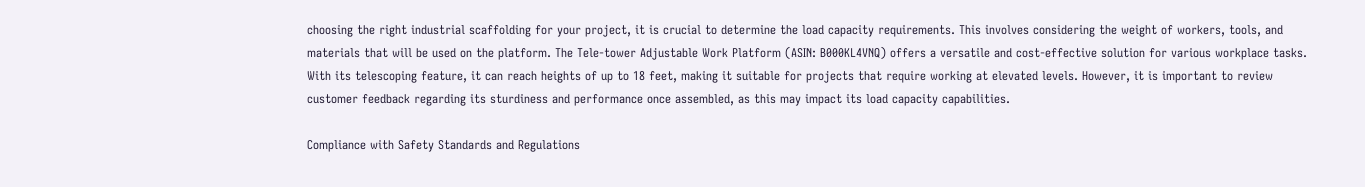choosing the right industrial scaffolding for your project, it is crucial to determine the load capacity requirements. This involves considering the weight of workers, tools, and materials that will be used on the platform. The Tele-tower Adjustable Work Platform (ASIN: B000KL4VNQ) offers a versatile and cost-effective solution for various workplace tasks. With its telescoping feature, it can reach heights of up to 18 feet, making it suitable for projects that require working at elevated levels. However, it is important to review customer feedback regarding its sturdiness and performance once assembled, as this may impact its load capacity capabilities.

Compliance with Safety Standards and Regulations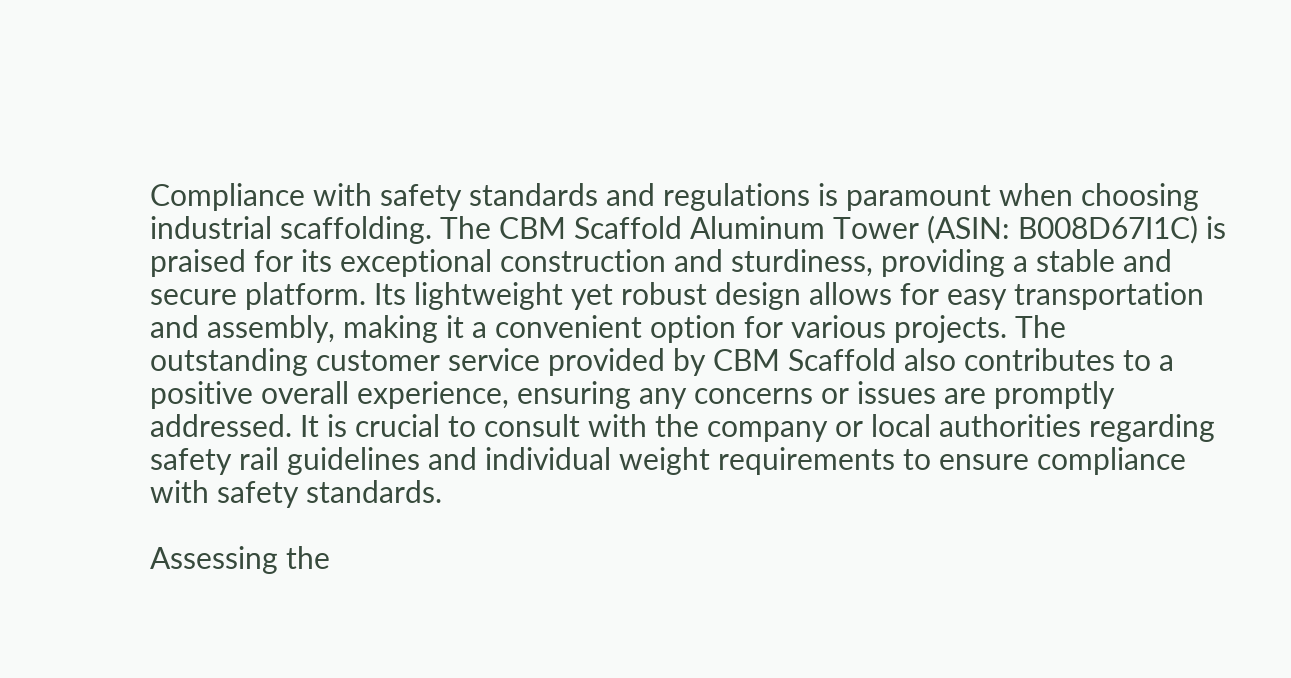Compliance with safety standards and regulations is paramount when choosing industrial scaffolding. The CBM Scaffold Aluminum Tower (ASIN: B008D67I1C) is praised for its exceptional construction and sturdiness, providing a stable and secure platform. Its lightweight yet robust design allows for easy transportation and assembly, making it a convenient option for various projects. The outstanding customer service provided by CBM Scaffold also contributes to a positive overall experience, ensuring any concerns or issues are promptly addressed. It is crucial to consult with the company or local authorities regarding safety rail guidelines and individual weight requirements to ensure compliance with safety standards.

Assessing the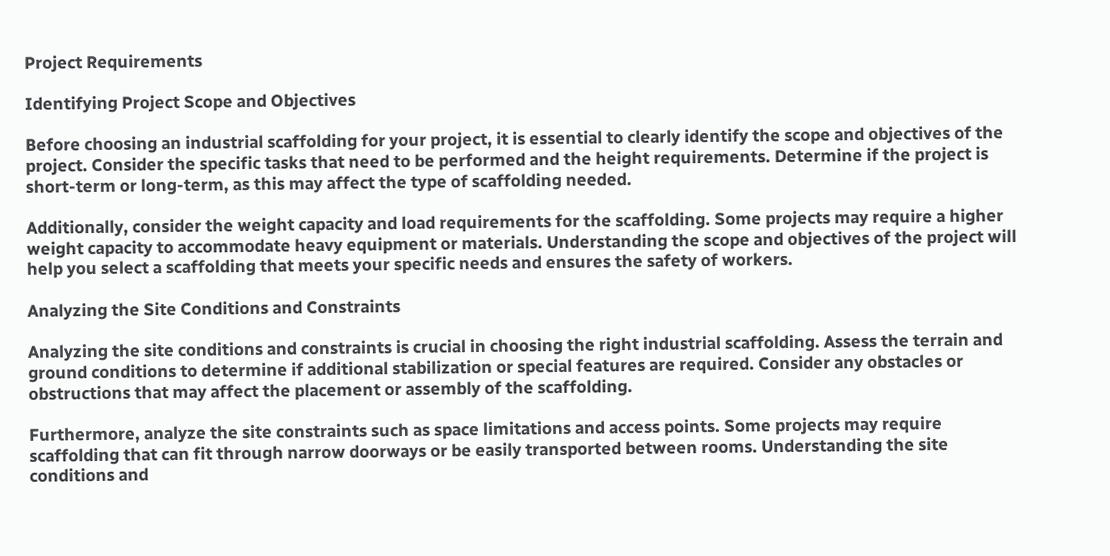Project Requirements

Identifying Project Scope and Objectives

Before choosing an industrial scaffolding for your project, it is essential to clearly identify the scope and objectives of the project. Consider the specific tasks that need to be performed and the height requirements. Determine if the project is short-term or long-term, as this may affect the type of scaffolding needed.

Additionally, consider the weight capacity and load requirements for the scaffolding. Some projects may require a higher weight capacity to accommodate heavy equipment or materials. Understanding the scope and objectives of the project will help you select a scaffolding that meets your specific needs and ensures the safety of workers.

Analyzing the Site Conditions and Constraints

Analyzing the site conditions and constraints is crucial in choosing the right industrial scaffolding. Assess the terrain and ground conditions to determine if additional stabilization or special features are required. Consider any obstacles or obstructions that may affect the placement or assembly of the scaffolding.

Furthermore, analyze the site constraints such as space limitations and access points. Some projects may require scaffolding that can fit through narrow doorways or be easily transported between rooms. Understanding the site conditions and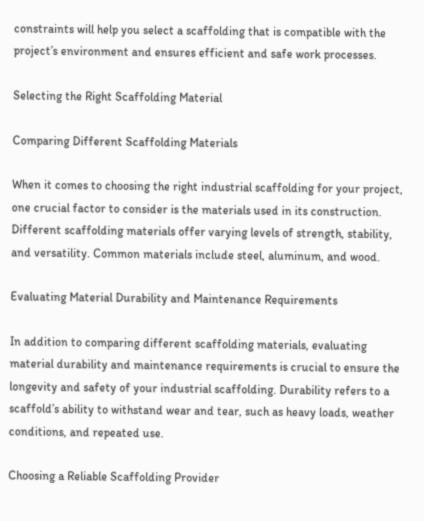constraints will help you select a scaffolding that is compatible with the project’s environment and ensures efficient and safe work processes.

Selecting the Right Scaffolding Material

Comparing Different Scaffolding Materials

When it comes to choosing the right industrial scaffolding for your project, one crucial factor to consider is the materials used in its construction. Different scaffolding materials offer varying levels of strength, stability, and versatility. Common materials include steel, aluminum, and wood.

Evaluating Material Durability and Maintenance Requirements

In addition to comparing different scaffolding materials, evaluating material durability and maintenance requirements is crucial to ensure the longevity and safety of your industrial scaffolding. Durability refers to a scaffold’s ability to withstand wear and tear, such as heavy loads, weather conditions, and repeated use.

Choosing a Reliable Scaffolding Provider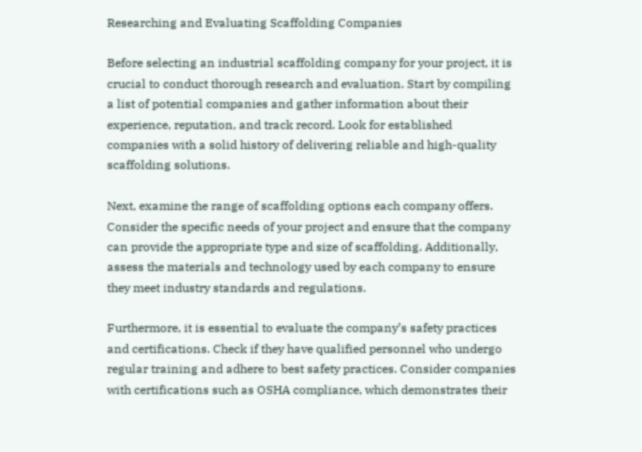Researching and Evaluating Scaffolding Companies

Before selecting an industrial scaffolding company for your project, it is crucial to conduct thorough research and evaluation. Start by compiling a list of potential companies and gather information about their experience, reputation, and track record. Look for established companies with a solid history of delivering reliable and high-quality scaffolding solutions.

Next, examine the range of scaffolding options each company offers. Consider the specific needs of your project and ensure that the company can provide the appropriate type and size of scaffolding. Additionally, assess the materials and technology used by each company to ensure they meet industry standards and regulations.

Furthermore, it is essential to evaluate the company’s safety practices and certifications. Check if they have qualified personnel who undergo regular training and adhere to best safety practices. Consider companies with certifications such as OSHA compliance, which demonstrates their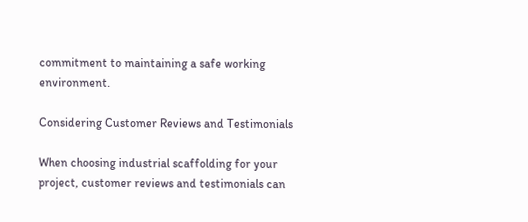commitment to maintaining a safe working environment.

Considering Customer Reviews and Testimonials

When choosing industrial scaffolding for your project, customer reviews and testimonials can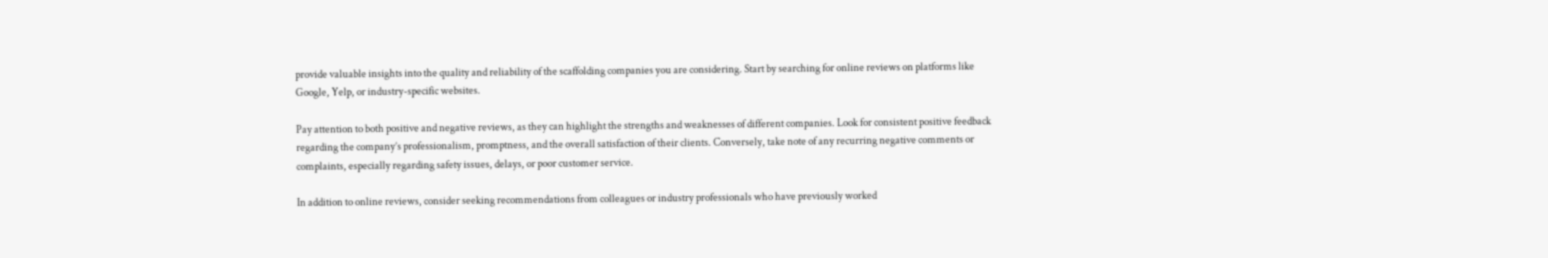provide valuable insights into the quality and reliability of the scaffolding companies you are considering. Start by searching for online reviews on platforms like Google, Yelp, or industry-specific websites.

Pay attention to both positive and negative reviews, as they can highlight the strengths and weaknesses of different companies. Look for consistent positive feedback regarding the company’s professionalism, promptness, and the overall satisfaction of their clients. Conversely, take note of any recurring negative comments or complaints, especially regarding safety issues, delays, or poor customer service.

In addition to online reviews, consider seeking recommendations from colleagues or industry professionals who have previously worked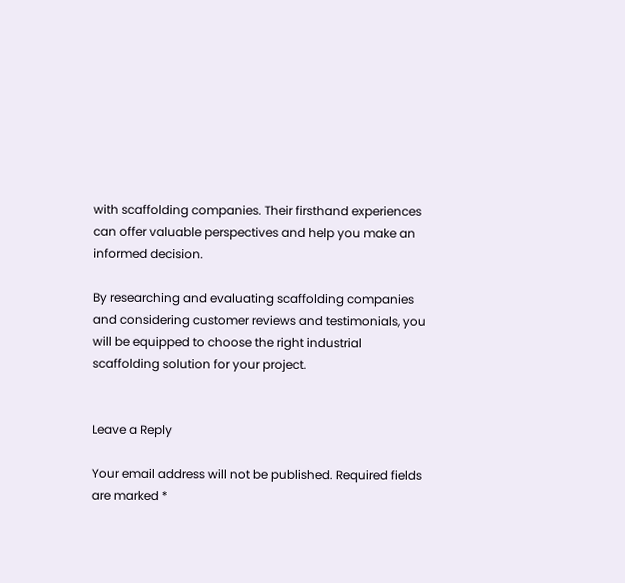with scaffolding companies. Their firsthand experiences can offer valuable perspectives and help you make an informed decision.

By researching and evaluating scaffolding companies and considering customer reviews and testimonials, you will be equipped to choose the right industrial scaffolding solution for your project.


Leave a Reply

Your email address will not be published. Required fields are marked *